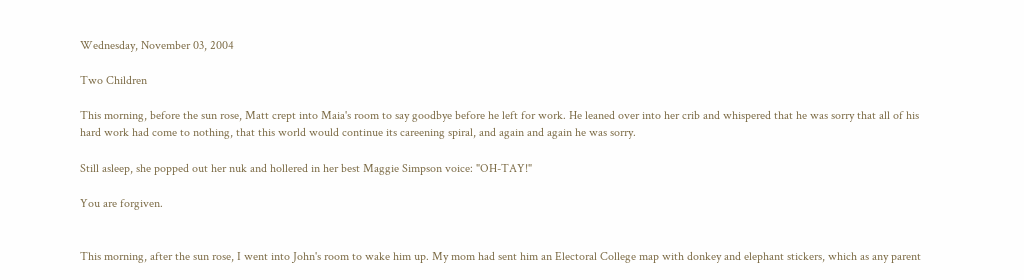Wednesday, November 03, 2004

Two Children

This morning, before the sun rose, Matt crept into Maia's room to say goodbye before he left for work. He leaned over into her crib and whispered that he was sorry that all of his hard work had come to nothing, that this world would continue its careening spiral, and again and again he was sorry.

Still asleep, she popped out her nuk and hollered in her best Maggie Simpson voice: "OH-TAY!"

You are forgiven.


This morning, after the sun rose, I went into John's room to wake him up. My mom had sent him an Electoral College map with donkey and elephant stickers, which as any parent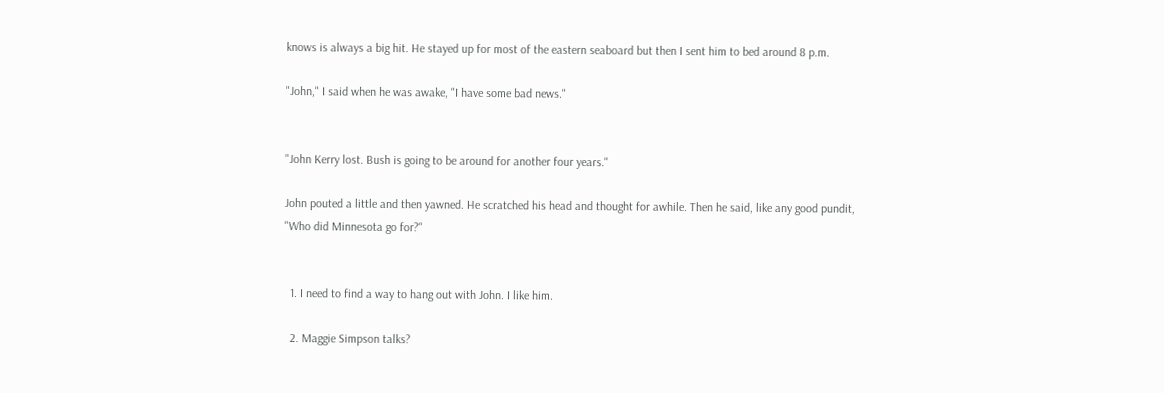knows is always a big hit. He stayed up for most of the eastern seaboard but then I sent him to bed around 8 p.m.

"John," I said when he was awake, "I have some bad news."


"John Kerry lost. Bush is going to be around for another four years."

John pouted a little and then yawned. He scratched his head and thought for awhile. Then he said, like any good pundit, "Who did Minnesota go for?"


  1. I need to find a way to hang out with John. I like him.

  2. Maggie Simpson talks?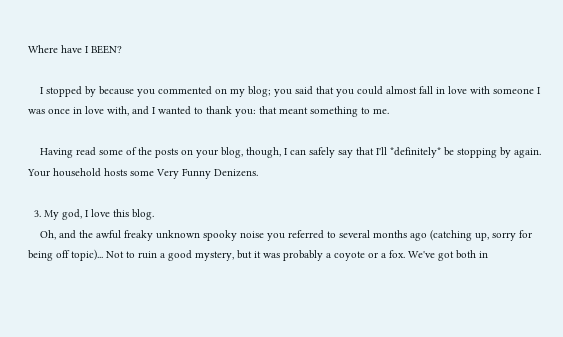Where have I BEEN?

    I stopped by because you commented on my blog; you said that you could almost fall in love with someone I was once in love with, and I wanted to thank you: that meant something to me.

    Having read some of the posts on your blog, though, I can safely say that I'll *definitely* be stopping by again. Your household hosts some Very Funny Denizens.

  3. My god, I love this blog.
    Oh, and the awful freaky unknown spooky noise you referred to several months ago (catching up, sorry for being off topic)... Not to ruin a good mystery, but it was probably a coyote or a fox. We've got both in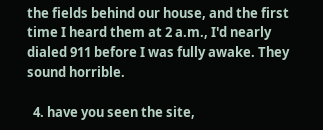the fields behind our house, and the first time I heard them at 2 a.m., I'd nearly dialed 911 before I was fully awake. They sound horrible.

  4. have you seen the site,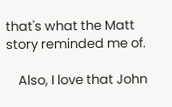that's what the Matt story reminded me of.

    Also, I love that John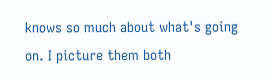knows so much about what's going on. I picture them both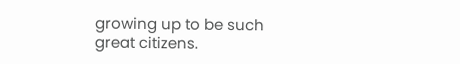growing up to be such great citizens.